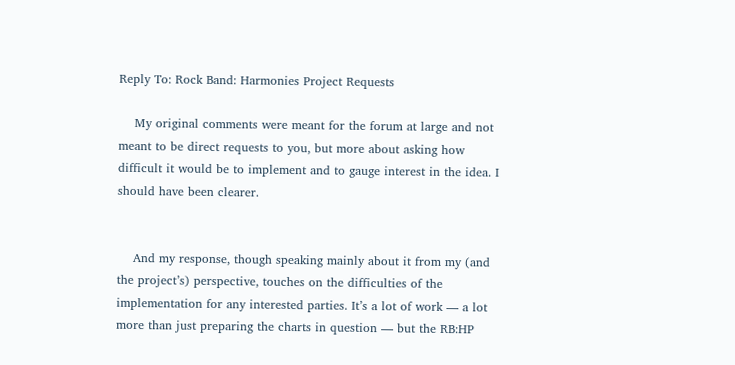Reply To: Rock Band: Harmonies Project Requests

    My original comments were meant for the forum at large and not meant to be direct requests to you, but more about asking how difficult it would be to implement and to gauge interest in the idea. I should have been clearer.


    And my response, though speaking mainly about it from my (and the project’s) perspective, touches on the difficulties of the implementation for any interested parties. It’s a lot of work — a lot more than just preparing the charts in question — but the RB:HP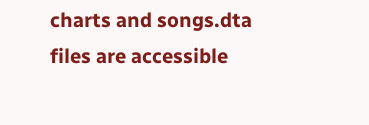charts and songs.dta files are accessible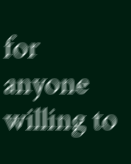for anyone willing to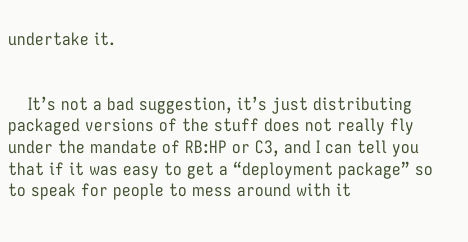undertake it.


    It’s not a bad suggestion, it’s just distributing packaged versions of the stuff does not really fly under the mandate of RB:HP or C3, and I can tell you that if it was easy to get a “deployment package” so to speak for people to mess around with it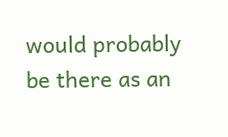would probably be there as an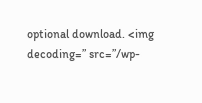optional download. <img decoding=” src=”/wp-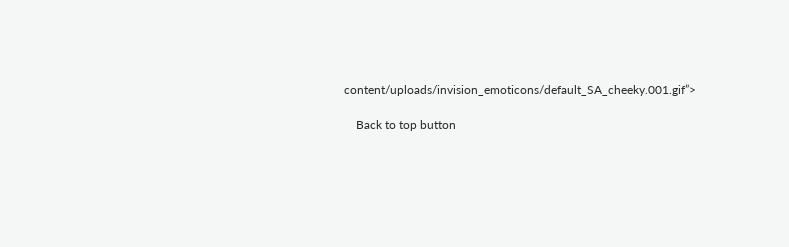content/uploads/invision_emoticons/default_SA_cheeky.001.gif”>

    Back to top button